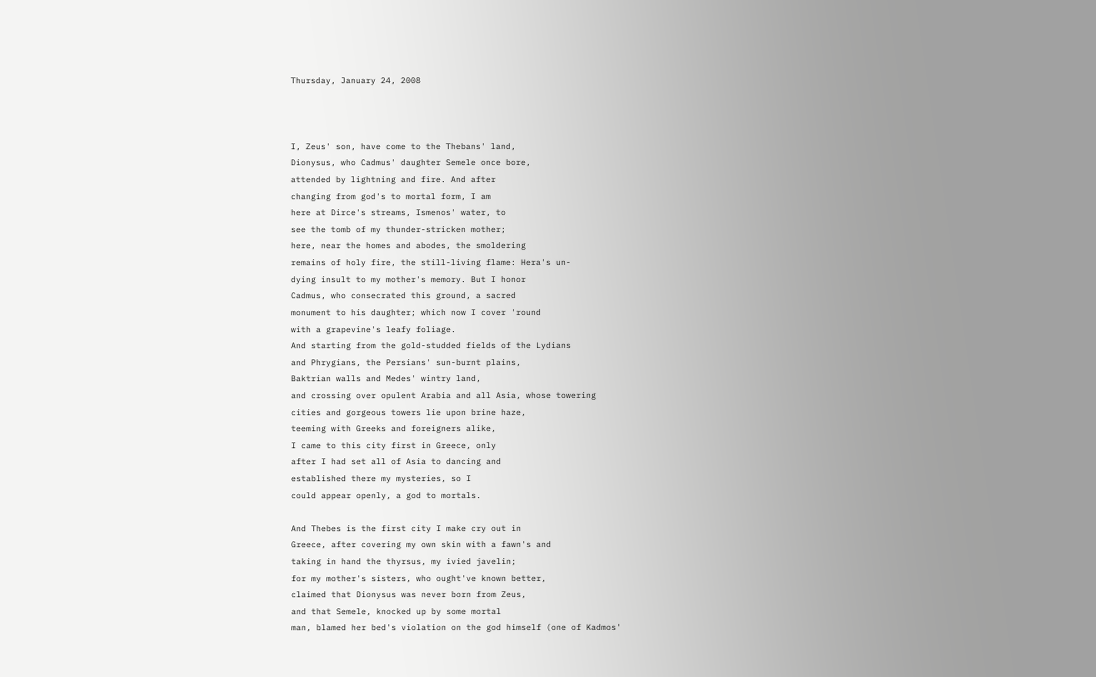Thursday, January 24, 2008



I, Zeus' son, have come to the Thebans' land,
Dionysus, who Cadmus' daughter Semele once bore,
attended by lightning and fire. And after
changing from god's to mortal form, I am
here at Dirce's streams, Ismenos' water, to
see the tomb of my thunder-stricken mother;
here, near the homes and abodes, the smoldering
remains of holy fire, the still-living flame: Hera's un-
dying insult to my mother's memory. But I honor
Cadmus, who consecrated this ground, a sacred
monument to his daughter; which now I cover 'round
with a grapevine's leafy foliage.
And starting from the gold-studded fields of the Lydians
and Phrygians, the Persians' sun-burnt plains,
Baktrian walls and Medes' wintry land,
and crossing over opulent Arabia and all Asia, whose towering
cities and gorgeous towers lie upon brine haze,
teeming with Greeks and foreigners alike,
I came to this city first in Greece, only
after I had set all of Asia to dancing and
established there my mysteries, so I
could appear openly, a god to mortals.

And Thebes is the first city I make cry out in
Greece, after covering my own skin with a fawn's and
taking in hand the thyrsus, my ivied javelin;
for my mother's sisters, who ought've known better,
claimed that Dionysus was never born from Zeus,
and that Semele, knocked up by some mortal
man, blamed her bed's violation on the god himself (one of Kadmos'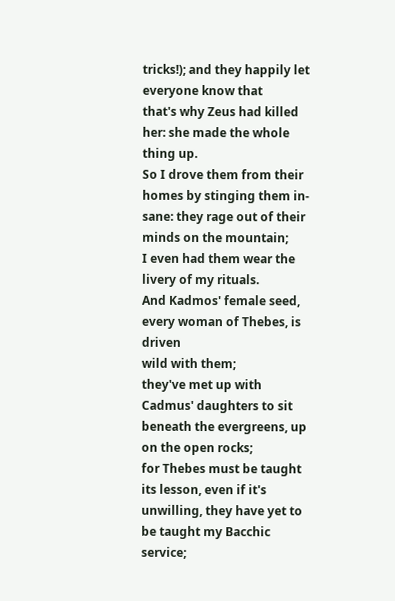tricks!); and they happily let everyone know that
that's why Zeus had killed her: she made the whole thing up.
So I drove them from their homes by stinging them in-
sane: they rage out of their minds on the mountain;
I even had them wear the livery of my rituals.
And Kadmos' female seed, every woman of Thebes, is driven
wild with them;
they've met up with Cadmus' daughters to sit
beneath the evergreens, up on the open rocks;
for Thebes must be taught its lesson, even if it's
unwilling, they have yet to be taught my Bacchic service;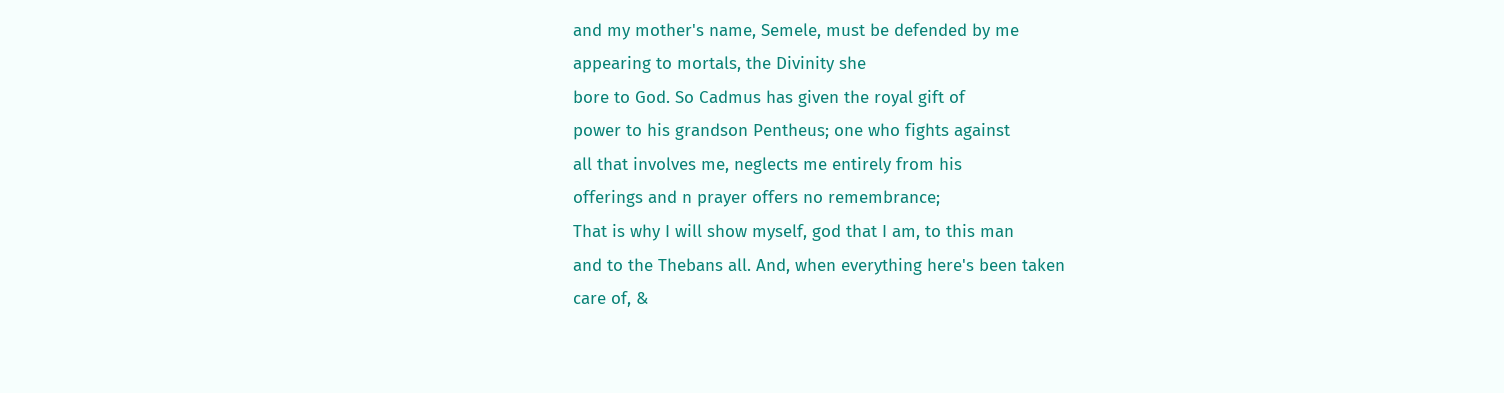and my mother's name, Semele, must be defended by me
appearing to mortals, the Divinity she
bore to God. So Cadmus has given the royal gift of
power to his grandson Pentheus; one who fights against
all that involves me, neglects me entirely from his
offerings and n prayer offers no remembrance;
That is why I will show myself, god that I am, to this man
and to the Thebans all. And, when everything here's been taken
care of, &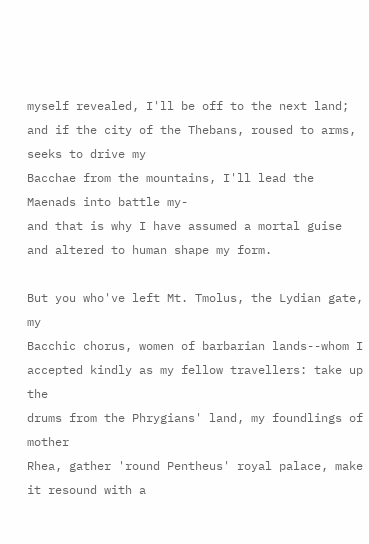myself revealed, I'll be off to the next land;
and if the city of the Thebans, roused to arms, seeks to drive my
Bacchae from the mountains, I'll lead the Maenads into battle my-
and that is why I have assumed a mortal guise
and altered to human shape my form.

But you who've left Mt. Tmolus, the Lydian gate, my
Bacchic chorus, women of barbarian lands--whom I
accepted kindly as my fellow travellers: take up the
drums from the Phrygians' land, my foundlings of mother
Rhea, gather 'round Pentheus' royal palace, make it resound with a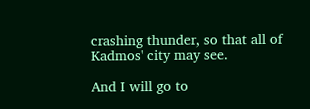crashing thunder, so that all of Kadmos' city may see.

And I will go to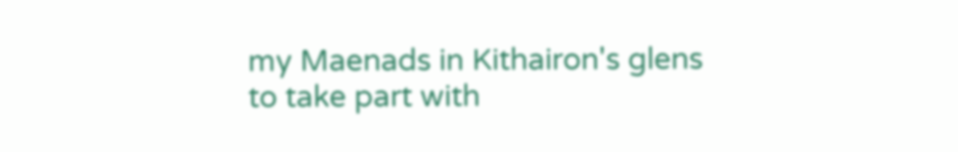my Maenads in Kithairon's glens
to take part with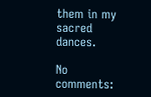them in my sacred dances.

No comments: